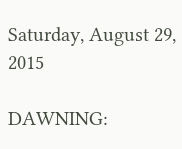Saturday, August 29, 2015

DAWNING: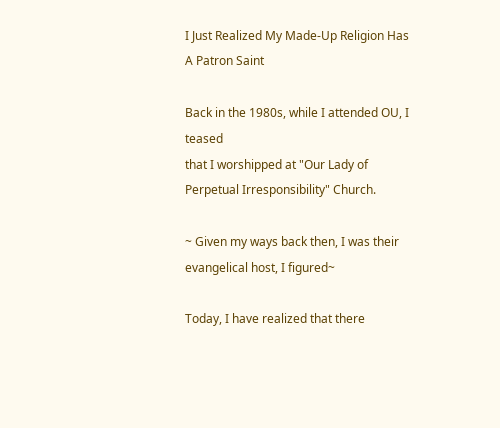I Just Realized My Made-Up Religion Has A Patron Saint

Back in the 1980s, while I attended OU, I teased
that I worshipped at "Our Lady of Perpetual Irresponsibility" Church.

~ Given my ways back then, I was their evangelical host, I figured~

Today, I have realized that there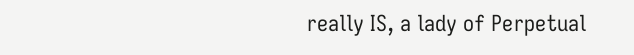really IS, a lady of Perpetual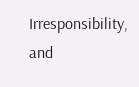Irresponsibility, and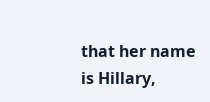that her name
is Hillary,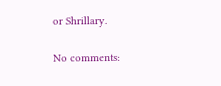or Shrillary.

No comments: